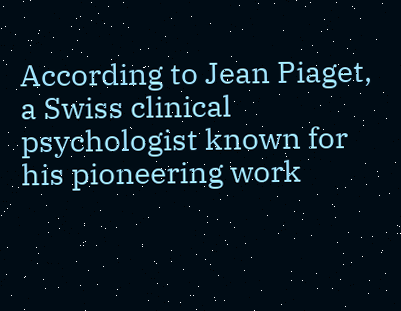According to Jean Piaget, a Swiss clinical psychologist known for his pioneering work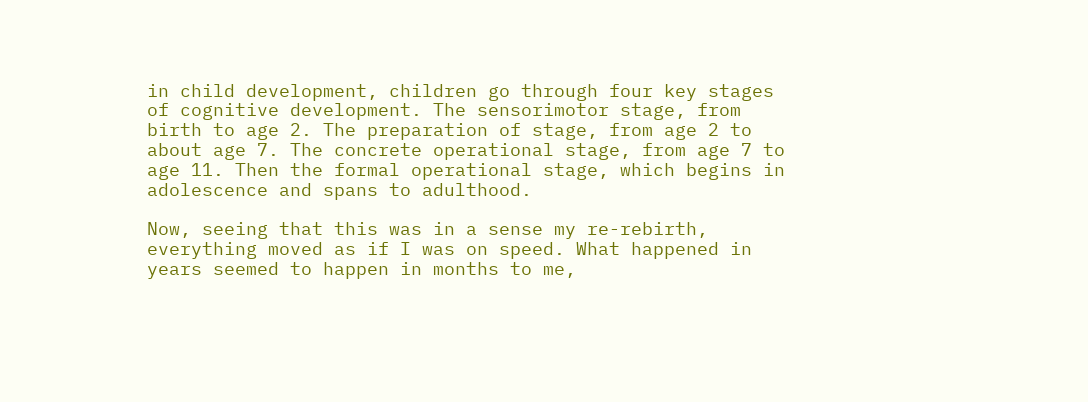in child development, children go through four key stages of cognitive development. The sensorimotor stage, from birth to age 2. The preparation of stage, from age 2 to about age 7. The concrete operational stage, from age 7 to age 11. Then the formal operational stage, which begins in adolescence and spans to adulthood.

Now, seeing that this was in a sense my re-rebirth, everything moved as if I was on speed. What happened in years seemed to happen in months to me,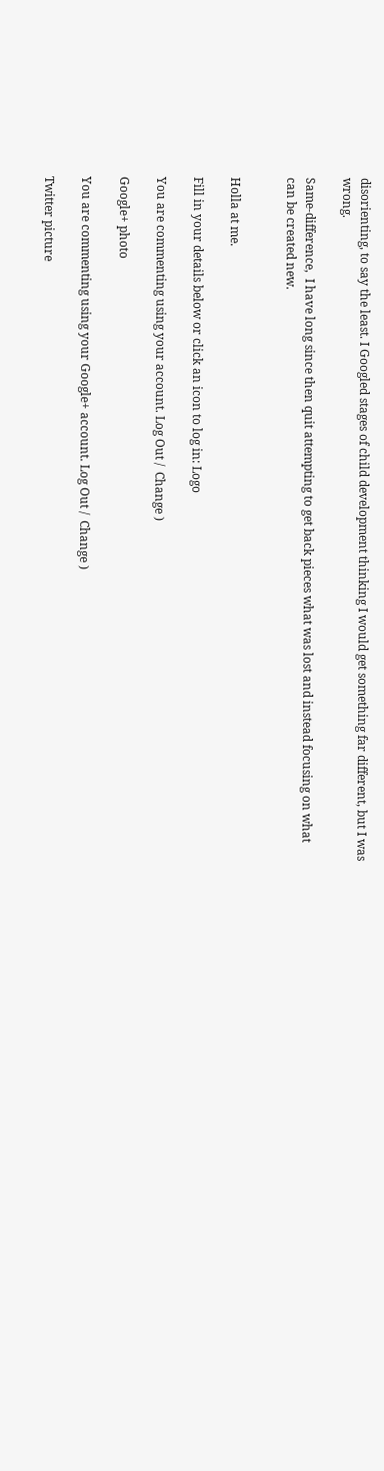disorienting, to say the least. I Googled stages of child development thinking I would get something far different, but I was wrong.

Same-difference,  I have long since then quit attempting to get back pieces what was lost and instead focusing on what can be created new.


Holla at me.

Fill in your details below or click an icon to log in: Logo

You are commenting using your account. Log Out /  Change )

Google+ photo

You are commenting using your Google+ account. Log Out /  Change )

Twitter picture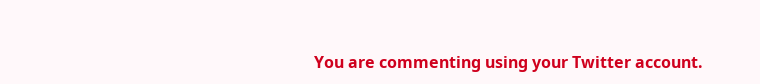You are commenting using your Twitter account.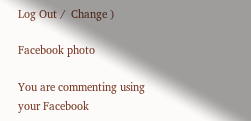Log Out /  Change )

Facebook photo

You are commenting using your Facebook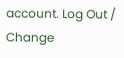account. Log Out /  Change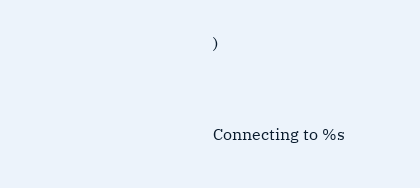)


Connecting to %s